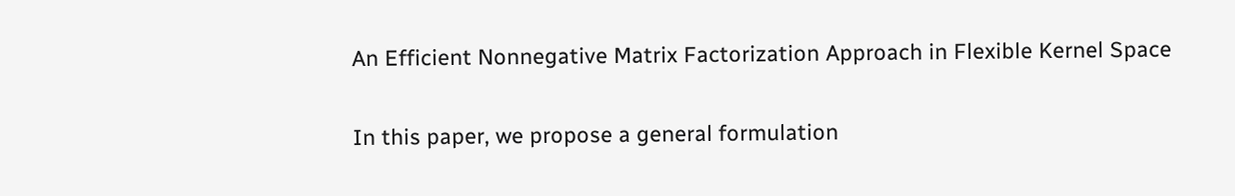An Efficient Nonnegative Matrix Factorization Approach in Flexible Kernel Space

In this paper, we propose a general formulation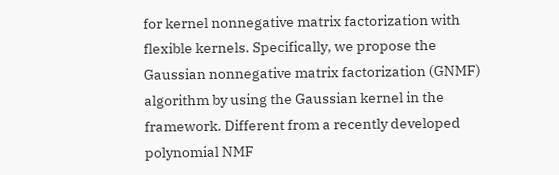for kernel nonnegative matrix factorization with flexible kernels. Specifically, we propose the Gaussian nonnegative matrix factorization (GNMF) algorithm by using the Gaussian kernel in the framework. Different from a recently developed polynomial NMF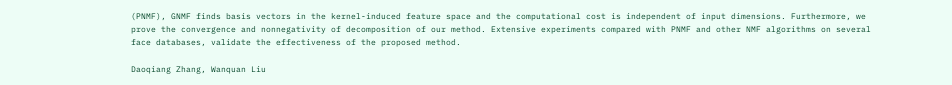(PNMF), GNMF finds basis vectors in the kernel-induced feature space and the computational cost is independent of input dimensions. Furthermore, we prove the convergence and nonnegativity of decomposition of our method. Extensive experiments compared with PNMF and other NMF algorithms on several face databases, validate the effectiveness of the proposed method.

Daoqiang Zhang, Wanquan Liu